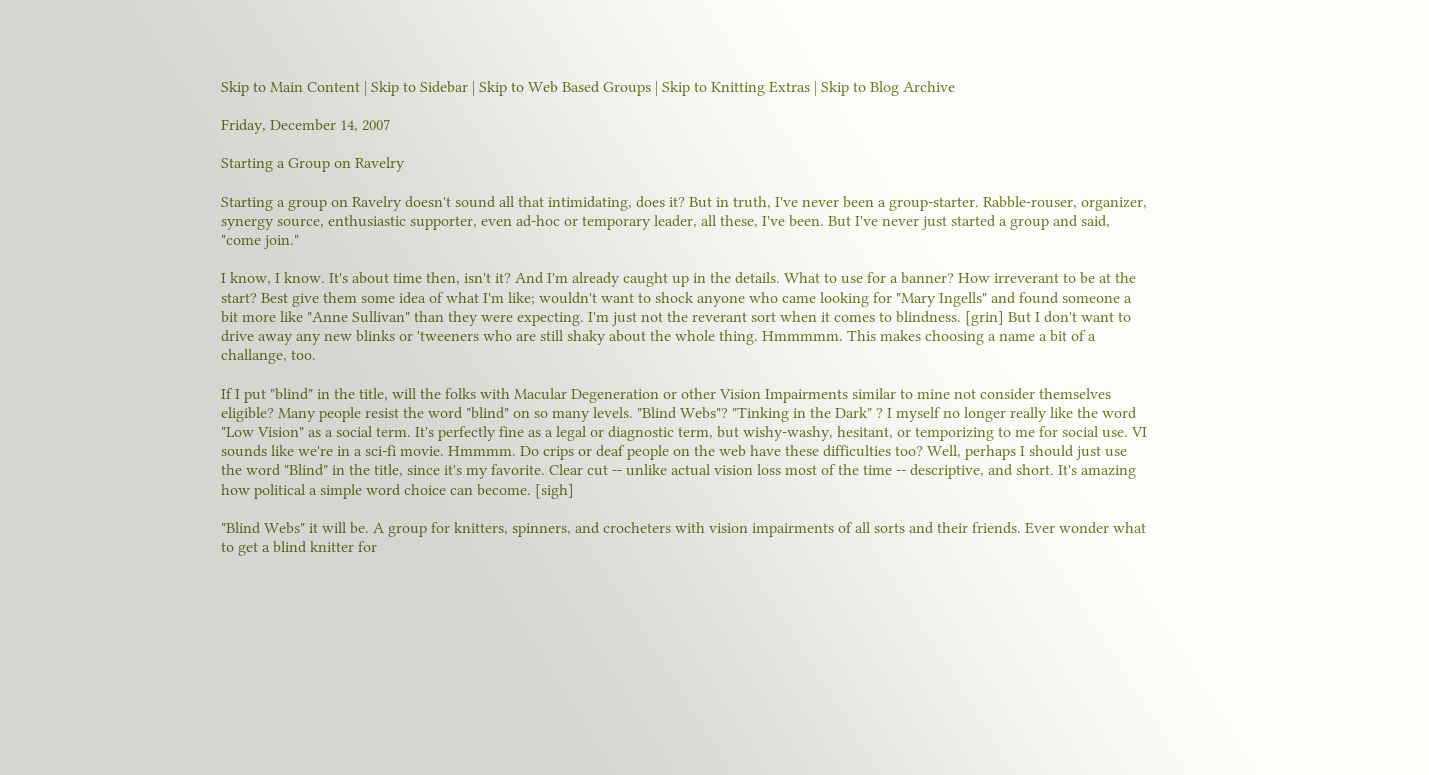Skip to Main Content | Skip to Sidebar | Skip to Web Based Groups | Skip to Knitting Extras | Skip to Blog Archive

Friday, December 14, 2007

Starting a Group on Ravelry

Starting a group on Ravelry doesn't sound all that intimidating, does it? But in truth, I've never been a group-starter. Rabble-rouser, organizer, synergy source, enthusiastic supporter, even ad-hoc or temporary leader, all these, I've been. But I've never just started a group and said, "come join."

I know, I know. It's about time then, isn't it? And I'm already caught up in the details. What to use for a banner? How irreverant to be at the start? Best give them some idea of what I'm like; wouldn't want to shock anyone who came looking for "Mary Ingells" and found someone a bit more like "Anne Sullivan" than they were expecting. I'm just not the reverant sort when it comes to blindness. [grin] But I don't want to drive away any new blinks or 'tweeners who are still shaky about the whole thing. Hmmmmm. This makes choosing a name a bit of a challange, too.

If I put "blind" in the title, will the folks with Macular Degeneration or other Vision Impairments similar to mine not consider themselves eligible? Many people resist the word "blind" on so many levels. "Blind Webs"? "Tinking in the Dark" ? I myself no longer really like the word "Low Vision" as a social term. It's perfectly fine as a legal or diagnostic term, but wishy-washy, hesitant, or temporizing to me for social use. VI sounds like we're in a sci-fi movie. Hmmmm. Do crips or deaf people on the web have these difficulties too? Well, perhaps I should just use the word "Blind" in the title, since it's my favorite. Clear cut -- unlike actual vision loss most of the time -- descriptive, and short. It's amazing how political a simple word choice can become. [sigh]

"Blind Webs" it will be. A group for knitters, spinners, and crocheters with vision impairments of all sorts and their friends. Ever wonder what to get a blind knitter for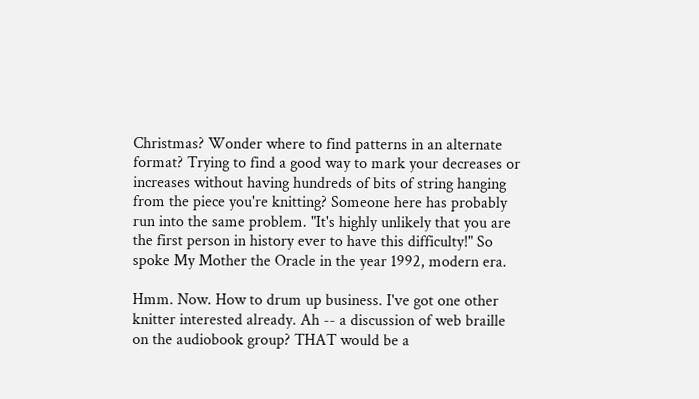Christmas? Wonder where to find patterns in an alternate format? Trying to find a good way to mark your decreases or increases without having hundreds of bits of string hanging from the piece you're knitting? Someone here has probably run into the same problem. "It's highly unlikely that you are the first person in history ever to have this difficulty!" So spoke My Mother the Oracle in the year 1992, modern era.

Hmm. Now. How to drum up business. I've got one other knitter interested already. Ah -- a discussion of web braille on the audiobook group? THAT would be a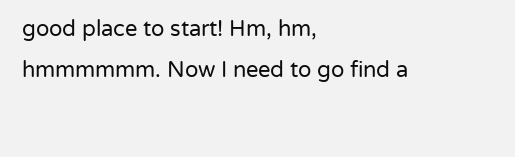good place to start! Hm, hm, hmmmmmm. Now I need to go find a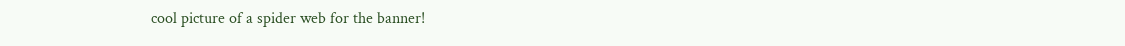cool picture of a spider web for the banner!